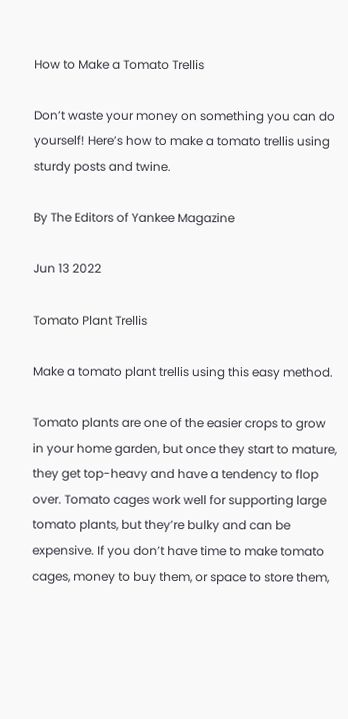How to Make a Tomato Trellis

Don’t waste your money on something you can do yourself! Here’s how to make a tomato trellis using sturdy posts and twine.

By The Editors of Yankee Magazine

Jun 13 2022

Tomato Plant Trellis

Make a tomato plant trellis using this easy method.

Tomato plants are one of the easier crops to grow in your home garden, but once they start to mature, they get top-heavy and have a tendency to flop over. Tomato cages work well for supporting large tomato plants, but they’re bulky and can be expensive. If you don’t have time to make tomato cages, money to buy them, or space to store them,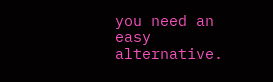you need an easy alternative.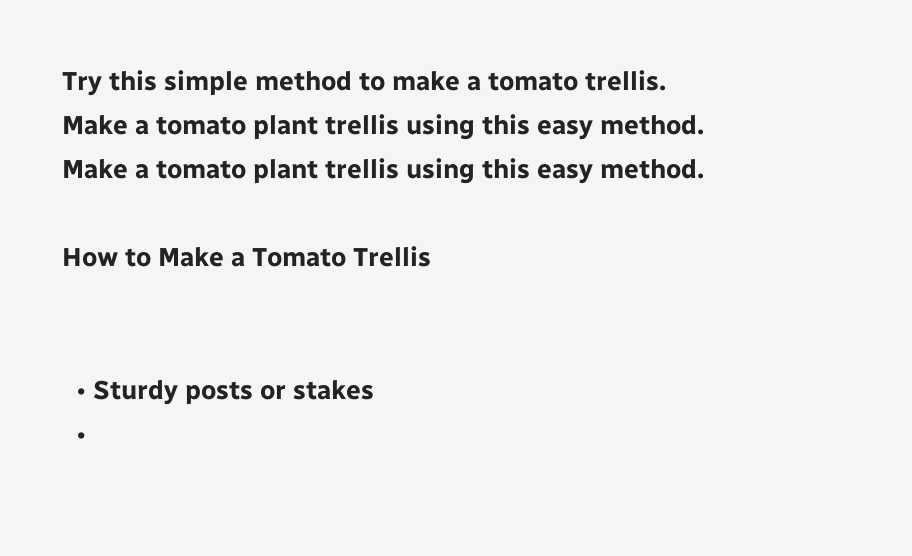Try this simple method to make a tomato trellis.
Make a tomato plant trellis using this easy method.
Make a tomato plant trellis using this easy method.

How to Make a Tomato Trellis


  • Sturdy posts or stakes
  •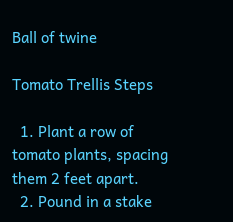Ball of twine

Tomato Trellis Steps

  1. Plant a row of tomato plants, spacing them 2 feet apart.
  2. Pound in a stake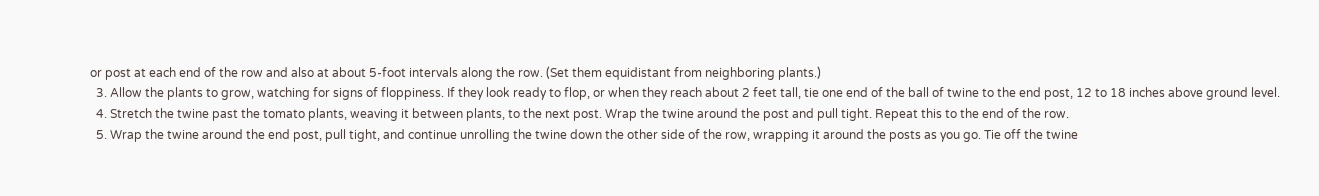or post at each end of the row and also at about 5-foot intervals along the row. (Set them equidistant from neighboring plants.)
  3. Allow the plants to grow, watching for signs of floppiness. If they look ready to flop, or when they reach about 2 feet tall, tie one end of the ball of twine to the end post, 12 to 18 inches above ground level.
  4. Stretch the twine past the tomato plants, weaving it between plants, to the next post. Wrap the twine around the post and pull tight. Repeat this to the end of the row.
  5. Wrap the twine around the end post, pull tight, and continue unrolling the twine down the other side of the row, wrapping it around the posts as you go. Tie off the twine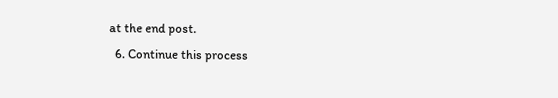at the end post.
  6. Continue this process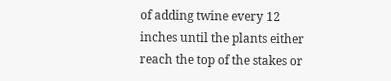of adding twine every 12 inches until the plants either reach the top of the stakes or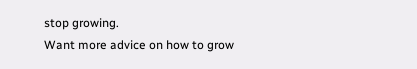stop growing.
Want more advice on how to grow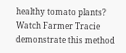healthy tomato plants? Watch Farmer Tracie demonstrate this method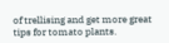of trellising and get more great tips for tomato plants.